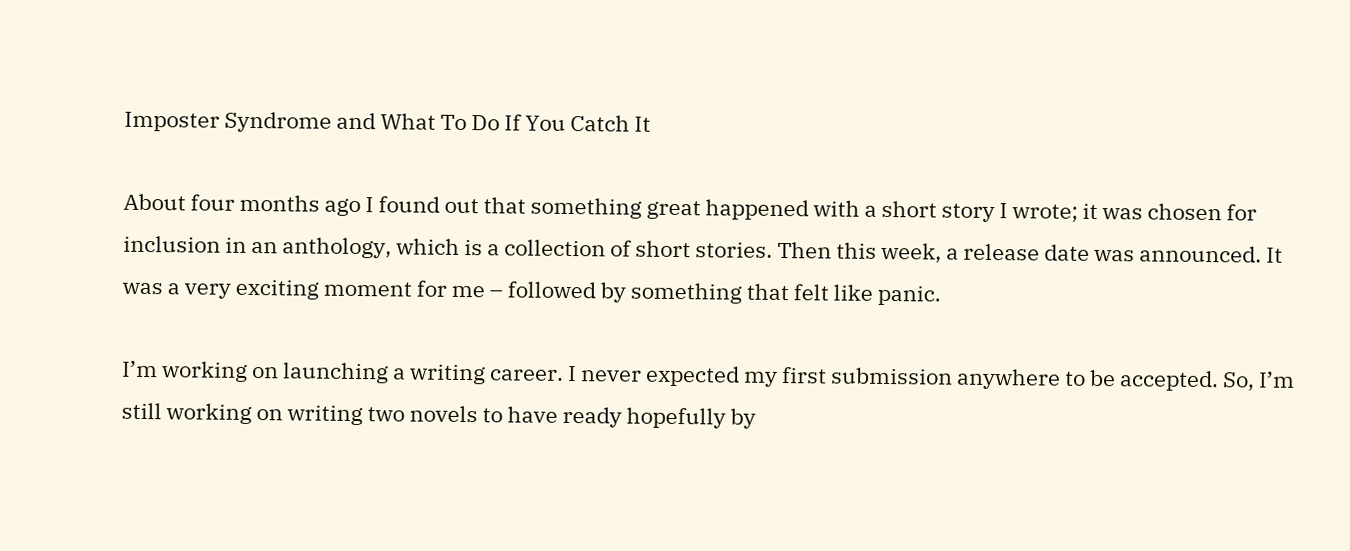Imposter Syndrome and What To Do If You Catch It

About four months ago I found out that something great happened with a short story I wrote; it was chosen for inclusion in an anthology, which is a collection of short stories. Then this week, a release date was announced. It was a very exciting moment for me – followed by something that felt like panic.

I’m working on launching a writing career. I never expected my first submission anywhere to be accepted. So, I’m still working on writing two novels to have ready hopefully by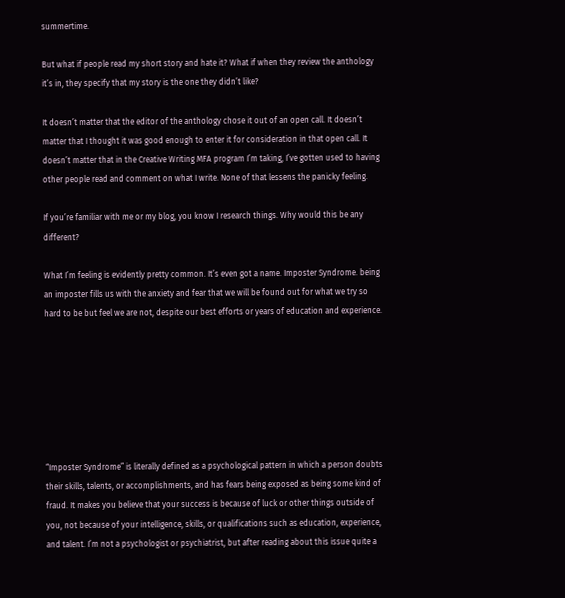summertime.

But what if people read my short story and hate it? What if when they review the anthology it’s in, they specify that my story is the one they didn’t like?

It doesn’t matter that the editor of the anthology chose it out of an open call. It doesn’t matter that I thought it was good enough to enter it for consideration in that open call. It doesn’t matter that in the Creative Writing MFA program I’m taking, I’ve gotten used to having other people read and comment on what I write. None of that lessens the panicky feeling.

If you’re familiar with me or my blog, you know I research things. Why would this be any different?

What I’m feeling is evidently pretty common. It’s even got a name. Imposter Syndrome. being an imposter fills us with the anxiety and fear that we will be found out for what we try so hard to be but feel we are not, despite our best efforts or years of education and experience.







“Imposter Syndrome” is literally defined as a psychological pattern in which a person doubts their skills, talents, or accomplishments, and has fears being exposed as being some kind of fraud. It makes you believe that your success is because of luck or other things outside of you, not because of your intelligence, skills, or qualifications such as education, experience, and talent. I’m not a psychologist or psychiatrist, but after reading about this issue quite a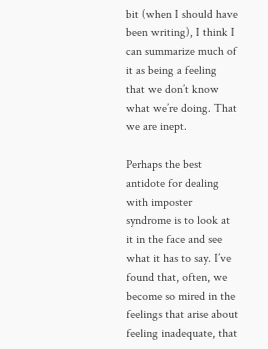bit (when I should have been writing), I think I can summarize much of it as being a feeling that we don’t know what we’re doing. That we are inept.

Perhaps the best antidote for dealing with imposter syndrome is to look at it in the face and see what it has to say. I’ve found that, often, we become so mired in the feelings that arise about feeling inadequate, that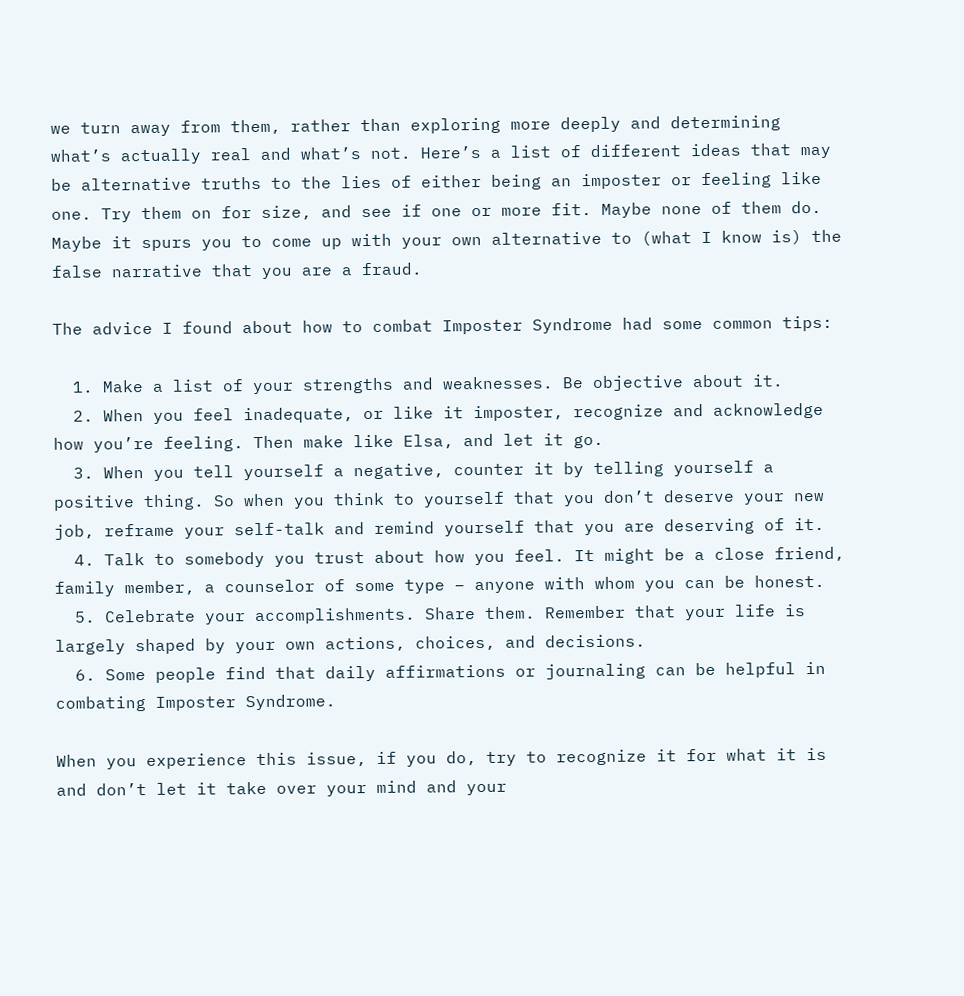we turn away from them, rather than exploring more deeply and determining what’s actually real and what’s not. Here’s a list of different ideas that may be alternative truths to the lies of either being an imposter or feeling like one. Try them on for size, and see if one or more fit. Maybe none of them do. Maybe it spurs you to come up with your own alternative to (what I know is) the false narrative that you are a fraud.

The advice I found about how to combat Imposter Syndrome had some common tips:

  1. Make a list of your strengths and weaknesses. Be objective about it.
  2. When you feel inadequate, or like it imposter, recognize and acknowledge how you’re feeling. Then make like Elsa, and let it go.
  3. When you tell yourself a negative, counter it by telling yourself a positive thing. So when you think to yourself that you don’t deserve your new job, reframe your self-talk and remind yourself that you are deserving of it.
  4. Talk to somebody you trust about how you feel. It might be a close friend, family member, a counselor of some type – anyone with whom you can be honest.
  5. Celebrate your accomplishments. Share them. Remember that your life is largely shaped by your own actions, choices, and decisions.
  6. Some people find that daily affirmations or journaling can be helpful in combating Imposter Syndrome.

When you experience this issue, if you do, try to recognize it for what it is and don’t let it take over your mind and your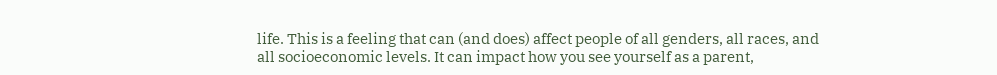life. This is a feeling that can (and does) affect people of all genders, all races, and all socioeconomic levels. It can impact how you see yourself as a parent,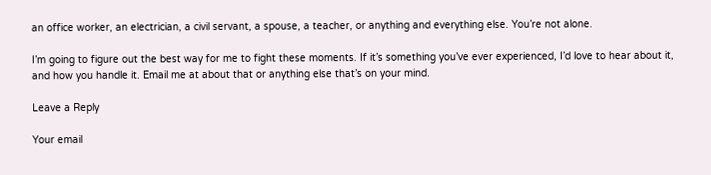an office worker, an electrician, a civil servant, a spouse, a teacher, or anything and everything else. You’re not alone.

I’m going to figure out the best way for me to fight these moments. If it’s something you’ve ever experienced, I’d love to hear about it, and how you handle it. Email me at about that or anything else that’s on your mind.

Leave a Reply

Your email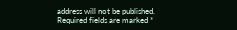address will not be published. Required fields are marked *